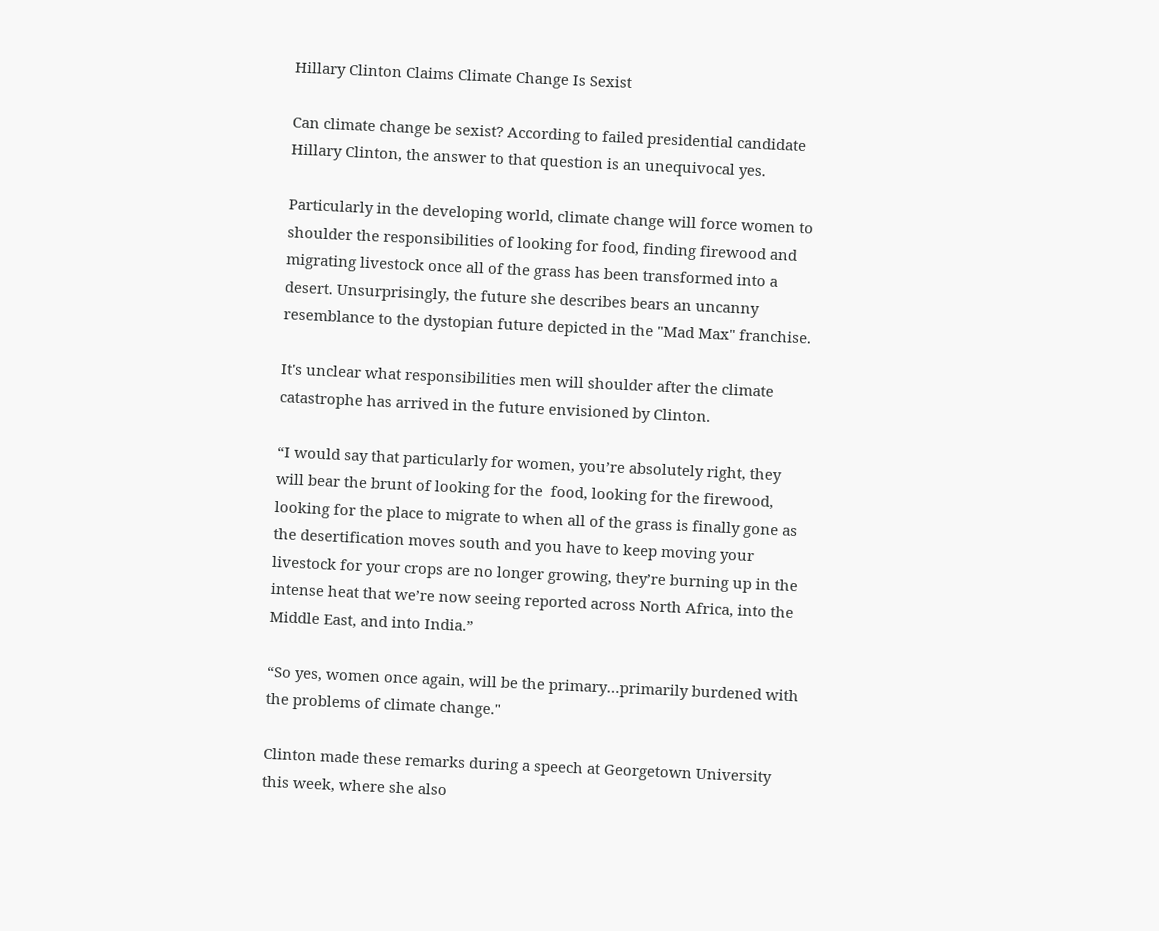Hillary Clinton Claims Climate Change Is Sexist

Can climate change be sexist? According to failed presidential candidate Hillary Clinton, the answer to that question is an unequivocal yes.

Particularly in the developing world, climate change will force women to shoulder the responsibilities of looking for food, finding firewood and migrating livestock once all of the grass has been transformed into a desert. Unsurprisingly, the future she describes bears an uncanny resemblance to the dystopian future depicted in the "Mad Max" franchise.

It's unclear what responsibilities men will shoulder after the climate catastrophe has arrived in the future envisioned by Clinton.

“I would say that particularly for women, you’re absolutely right, they will bear the brunt of looking for the  food, looking for the firewood, looking for the place to migrate to when all of the grass is finally gone as the desertification moves south and you have to keep moving your livestock for your crops are no longer growing, they’re burning up in the intense heat that we’re now seeing reported across North Africa, into the Middle East, and into India.”

“So yes, women once again, will be the primary…primarily burdened with the problems of climate change."

Clinton made these remarks during a speech at Georgetown University this week, where she also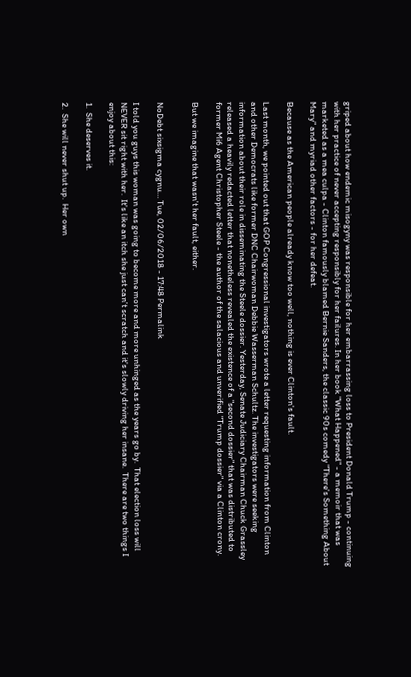griped about how endemic misogyny was responsible for her embarrassing loss to President Donald Trump - continuing with her practice of never accepting responsibly for her failures. In her book "What Happened" - a memoir that was marketed as a mea culpa - Clinton famously blamed Bernie Sanders, the classic 90s comedy "There's Something About Mary" and myriad other factors - for her defeat.

Because as the American people already know too well, nothing is ever Clinton's fault.

Last month, we pointed out that GOP Congressional investigators wrote a letter requesting information from Clinton and other Democrats like former DNC Chairwoman Debbie Wasserman Schultz. The investigators were seeking information about their role in disseminating the Steele dossier. Yesterday, Senate Judiciary Chairman Chuck Grassley released a heavily redacted letter that nonetheless revealed the existence of a "second dossier" that was distributed to former Mi6 Agent Christopher Steele - the author of the salacious and unverified "Trump dossier" via a Clinton crony.

But we imagine that wasn't her fault, either.


NoDebt sixsigma cygnu… Tue, 02/06/2018 - 17:48 Permalink

I told you guys this woman was going to become more and more unhinged as the years go by.  That election loss will NEVER sit right with her.  It's like an itch she just can't scratch and it's slowly driving her insane.  There are two things I enjoy about this:

1.  She deserves it.

2.  She will never shut up.  Her own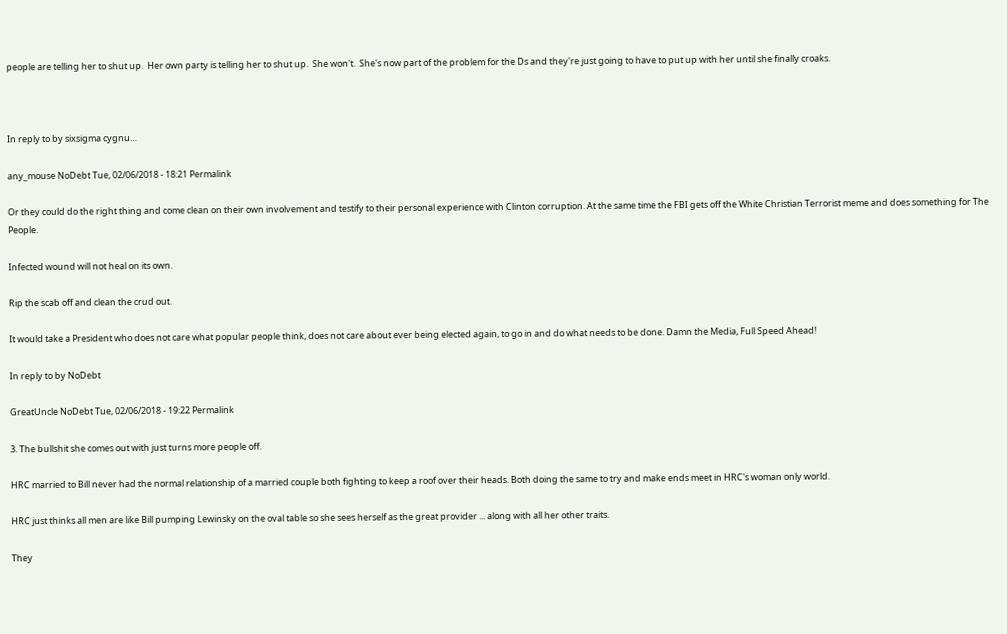people are telling her to shut up.  Her own party is telling her to shut up.  She won't.  She's now part of the problem for the Ds and they're just going to have to put up with her until she finally croaks.



In reply to by sixsigma cygnu…

any_mouse NoDebt Tue, 02/06/2018 - 18:21 Permalink

Or they could do the right thing and come clean on their own involvement and testify to their personal experience with Clinton corruption. At the same time the FBI gets off the White Christian Terrorist meme and does something for The People.

Infected wound will not heal on its own.

Rip the scab off and clean the crud out.

It would take a President who does not care what popular people think, does not care about ever being elected again, to go in and do what needs to be done. Damn the Media, Full Speed Ahead!

In reply to by NoDebt

GreatUncle NoDebt Tue, 02/06/2018 - 19:22 Permalink

3. The bullshit she comes out with just turns more people off.

HRC married to Bill never had the normal relationship of a married couple both fighting to keep a roof over their heads. Both doing the same to try and make ends meet in HRC's woman only world.

HRC just thinks all men are like Bill pumping Lewinsky on the oval table so she sees herself as the great provider ... along with all her other traits.

They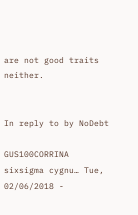are not good traits neither.


In reply to by NoDebt

GUS100CORRINA sixsigma cygnu… Tue, 02/06/2018 -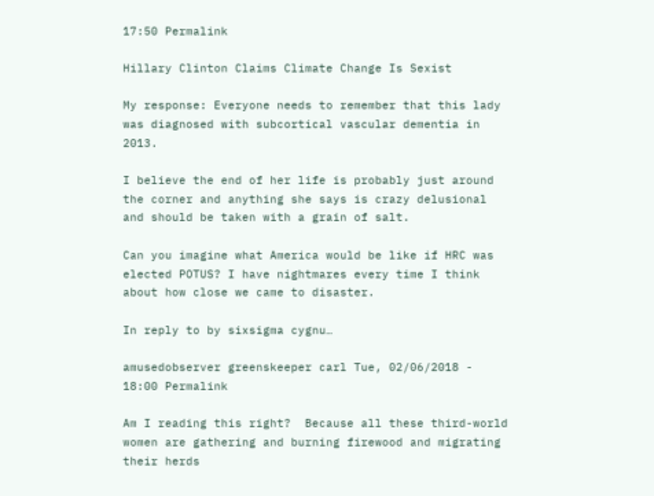17:50 Permalink

Hillary Clinton Claims Climate Change Is Sexist

My response: Everyone needs to remember that this lady was diagnosed with subcortical vascular dementia in 2013.

I believe the end of her life is probably just around the corner and anything she says is crazy delusional and should be taken with a grain of salt.

Can you imagine what America would be like if HRC was elected POTUS? I have nightmares every time I think about how close we came to disaster.

In reply to by sixsigma cygnu…

amusedobserver greenskeeper carl Tue, 02/06/2018 - 18:00 Permalink

Am I reading this right?  Because all these third-world women are gathering and burning firewood and migrating their herds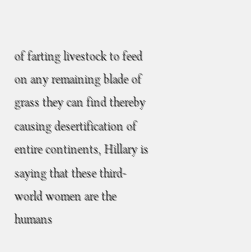of farting livestock to feed on any remaining blade of grass they can find thereby causing desertification of entire continents, Hillary is saying that these third-world women are the humans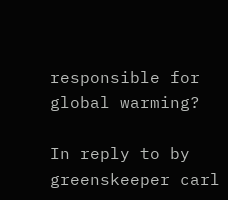responsible for global warming?

In reply to by greenskeeper carl